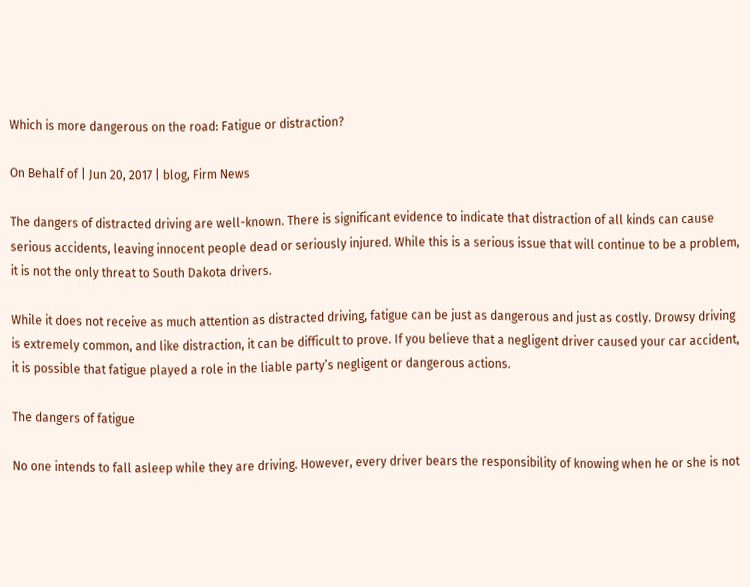Which is more dangerous on the road: Fatigue or distraction?

On Behalf of | Jun 20, 2017 | blog, Firm News

The dangers of distracted driving are well-known. There is significant evidence to indicate that distraction of all kinds can cause serious accidents, leaving innocent people dead or seriously injured. While this is a serious issue that will continue to be a problem, it is not the only threat to South Dakota drivers.

While it does not receive as much attention as distracted driving, fatigue can be just as dangerous and just as costly. Drowsy driving is extremely common, and like distraction, it can be difficult to prove. If you believe that a negligent driver caused your car accident, it is possible that fatigue played a role in the liable party’s negligent or dangerous actions.

The dangers of fatigue

No one intends to fall asleep while they are driving. However, every driver bears the responsibility of knowing when he or she is not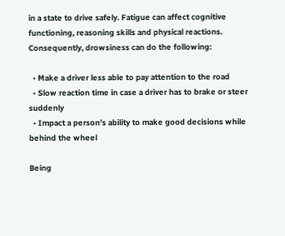in a state to drive safely. Fatigue can affect cognitive functioning, reasoning skills and physical reactions. Consequently, drowsiness can do the following:

  • Make a driver less able to pay attention to the road
  • Slow reaction time in case a driver has to brake or steer suddenly
  • Impact a person’s ability to make good decisions while behind the wheel

Being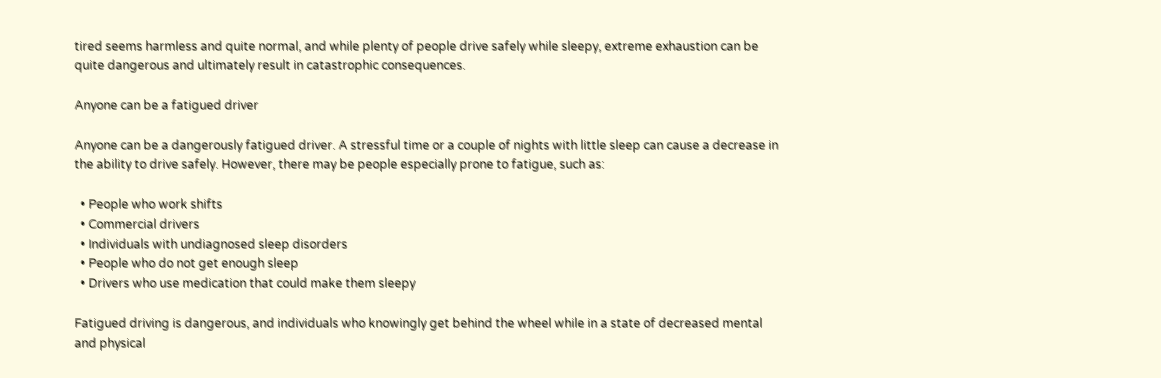tired seems harmless and quite normal, and while plenty of people drive safely while sleepy, extreme exhaustion can be quite dangerous and ultimately result in catastrophic consequences.

Anyone can be a fatigued driver

Anyone can be a dangerously fatigued driver. A stressful time or a couple of nights with little sleep can cause a decrease in the ability to drive safely. However, there may be people especially prone to fatigue, such as:

  • People who work shifts
  • Commercial drivers
  • Individuals with undiagnosed sleep disorders
  • People who do not get enough sleep
  • Drivers who use medication that could make them sleepy

Fatigued driving is dangerous, and individuals who knowingly get behind the wheel while in a state of decreased mental and physical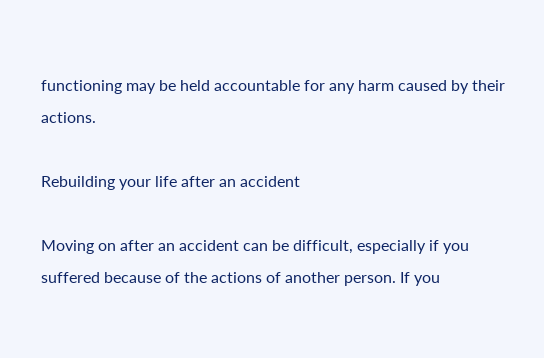functioning may be held accountable for any harm caused by their actions.

Rebuilding your life after an accident

Moving on after an accident can be difficult, especially if you suffered because of the actions of another person. If you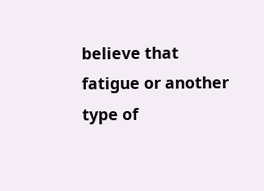believe that fatigue or another type of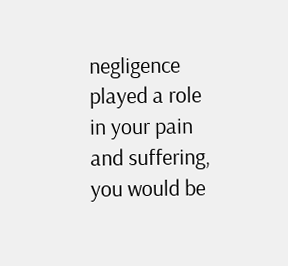negligence played a role in your pain and suffering, you would be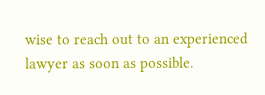wise to reach out to an experienced lawyer as soon as possible.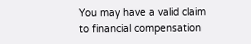You may have a valid claim to financial compensation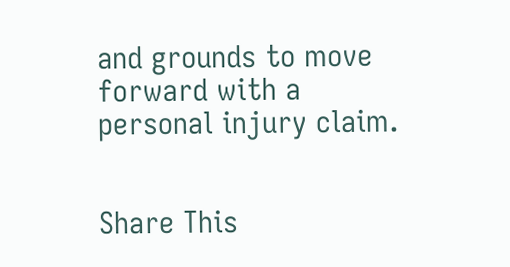and grounds to move forward with a personal injury claim.


Share This